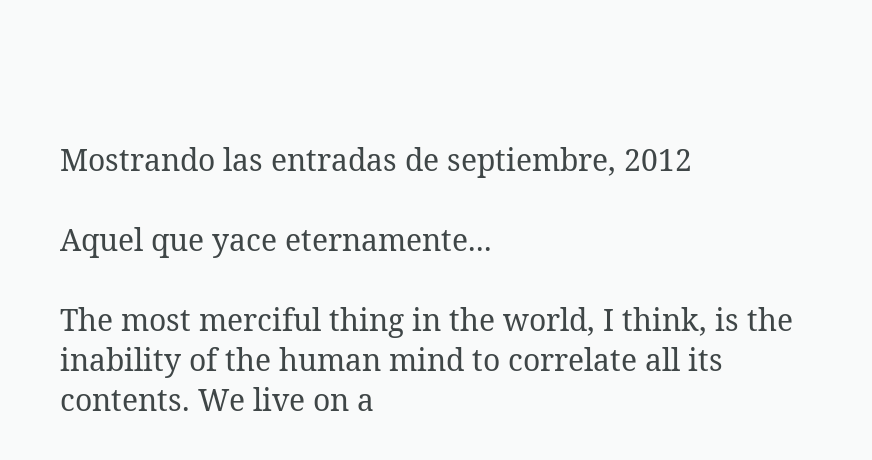Mostrando las entradas de septiembre, 2012

Aquel que yace eternamente...

The most merciful thing in the world, I think, is the inability of the human mind to correlate all its contents. We live on a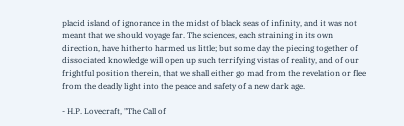placid island of ignorance in the midst of black seas of infinity, and it was not meant that we should voyage far. The sciences, each straining in its own direction, have hitherto harmed us little; but some day the piecing together of dissociated knowledge will open up such terrifying vistas of reality, and of our frightful position therein, that we shall either go mad from the revelation or flee from the deadly light into the peace and safety of a new dark age.

- H.P. Lovecraft, "The Call of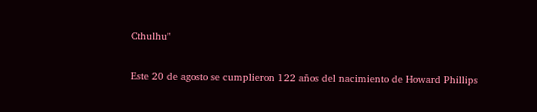Cthulhu"

Este 20 de agosto se cumplieron 122 años del nacimiento de Howard Phillips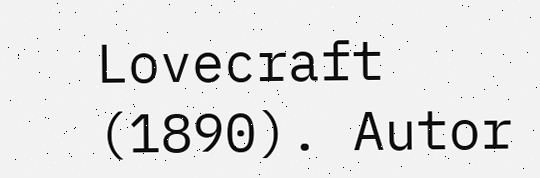Lovecraft (1890). Autor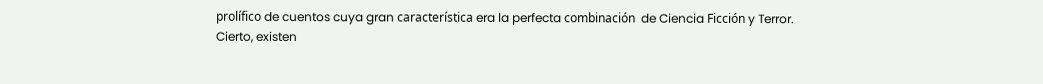prolífico de cuentos cuya gran característica era la perfecta combinación  de Ciencia Ficción y Terror.
Cierto, existen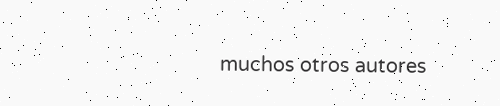muchos otros autores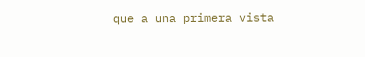que a una primera vista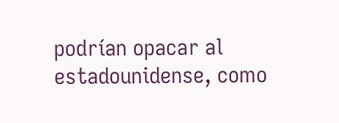podrían opacar al estadounidense, como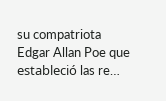su compatriota Edgar Allan Poe que estableció las re…